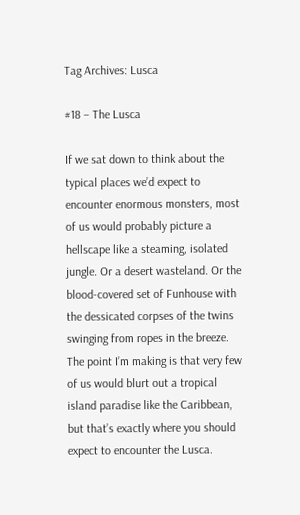Tag Archives: Lusca

#18 – The Lusca

If we sat down to think about the typical places we’d expect to encounter enormous monsters, most of us would probably picture a hellscape like a steaming, isolated jungle. Or a desert wasteland. Or the blood-covered set of Funhouse with the dessicated corpses of the twins swinging from ropes in the breeze. The point I’m making is that very few of us would blurt out a tropical island paradise like the Caribbean, but that’s exactly where you should expect to encounter the Lusca.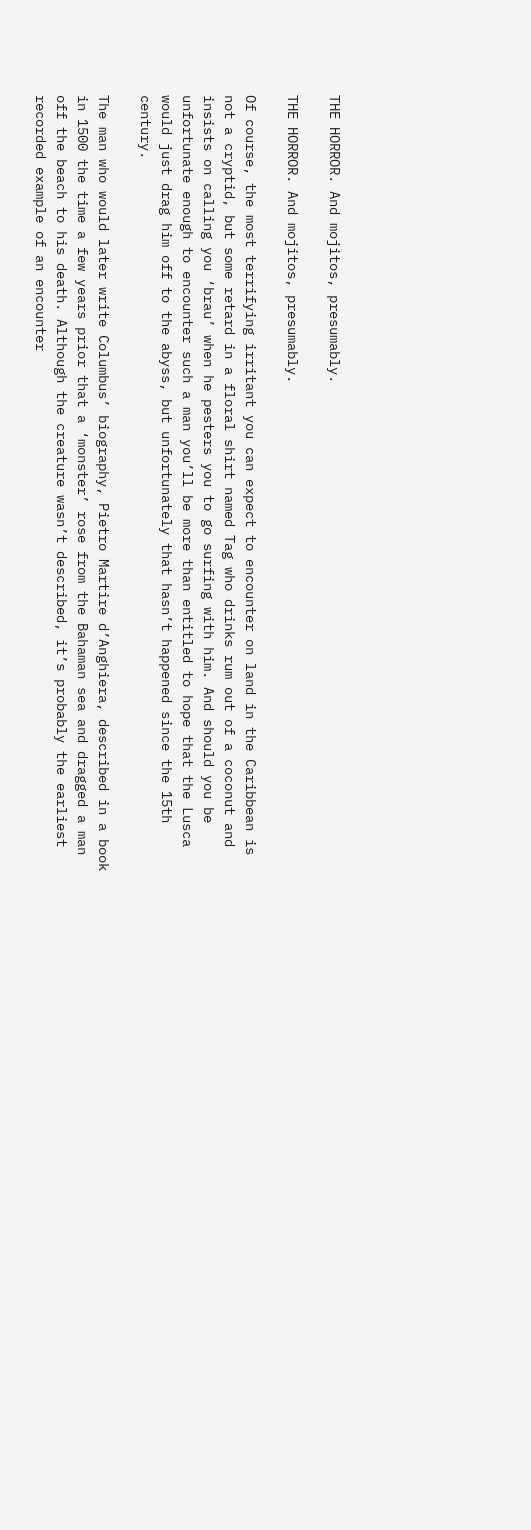THE HORROR. And mojitos, presumably.

THE HORROR. And mojitos, presumably.

Of course, the most terrifying irritant you can expect to encounter on land in the Caribbean is not a cryptid, but some retard in a floral shirt named Tag who drinks rum out of a coconut and insists on calling you ‘brau’ when he pesters you to go surfing with him. And should you be unfortunate enough to encounter such a man you’ll be more than entitled to hope that the Lusca would just drag him off to the abyss, but unfortunately that hasn’t happened since the 15th century.

The man who would later write Columbus’ biography, Pietro Martire d’Anghiera, described in a book in 1500 the time a few years prior that a ‘monster’ rose from the Bahaman sea and dragged a man off the beach to his death. Although the creature wasn’t described, it’s probably the earliest recorded example of an encounter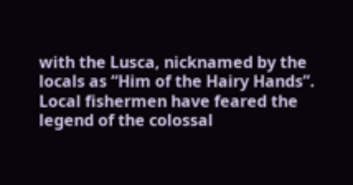with the Lusca, nicknamed by the locals as “Him of the Hairy Hands”. Local fishermen have feared the legend of the colossal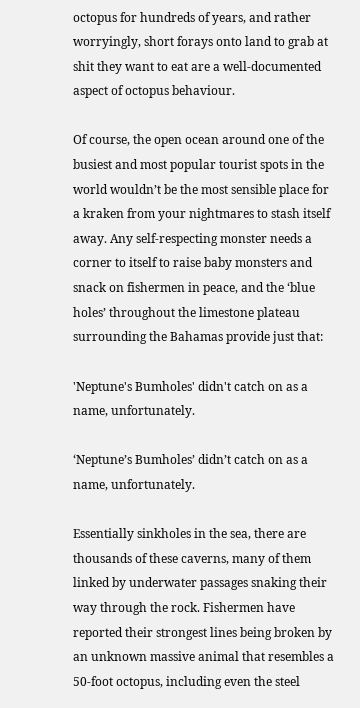octopus for hundreds of years, and rather worryingly, short forays onto land to grab at shit they want to eat are a well-documented aspect of octopus behaviour.

Of course, the open ocean around one of the busiest and most popular tourist spots in the world wouldn’t be the most sensible place for a kraken from your nightmares to stash itself away. Any self-respecting monster needs a corner to itself to raise baby monsters and snack on fishermen in peace, and the ‘blue holes’ throughout the limestone plateau surrounding the Bahamas provide just that:

'Neptune's Bumholes' didn't catch on as a name, unfortunately.

‘Neptune’s Bumholes’ didn’t catch on as a name, unfortunately.

Essentially sinkholes in the sea, there are thousands of these caverns, many of them linked by underwater passages snaking their way through the rock. Fishermen have reported their strongest lines being broken by an unknown massive animal that resembles a 50-foot octopus, including even the steel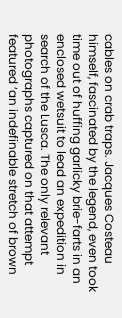cables on crab traps. Jacques Costeau himself, fascinated by the legend, even took time out of huffing garlicky brie-farts in an enclosed wetsuit to lead an expedition in search of the Lusca. The only relevant photographs captured on that attempt featured ‘an indefinable stretch of brown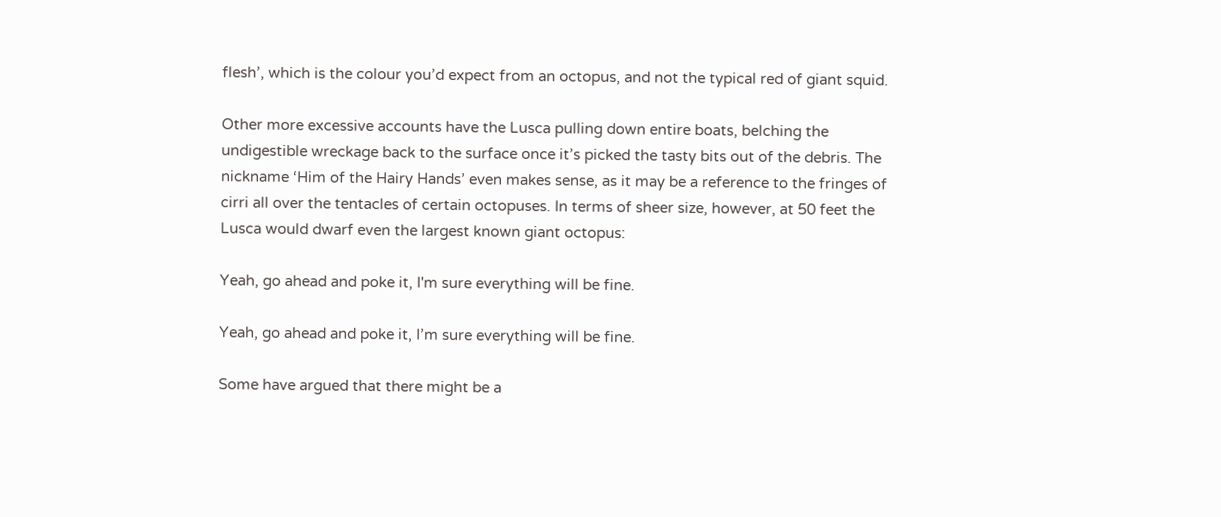flesh’, which is the colour you’d expect from an octopus, and not the typical red of giant squid.

Other more excessive accounts have the Lusca pulling down entire boats, belching the undigestible wreckage back to the surface once it’s picked the tasty bits out of the debris. The nickname ‘Him of the Hairy Hands’ even makes sense, as it may be a reference to the fringes of cirri all over the tentacles of certain octopuses. In terms of sheer size, however, at 50 feet the Lusca would dwarf even the largest known giant octopus:

Yeah, go ahead and poke it, I'm sure everything will be fine.

Yeah, go ahead and poke it, I’m sure everything will be fine.

Some have argued that there might be a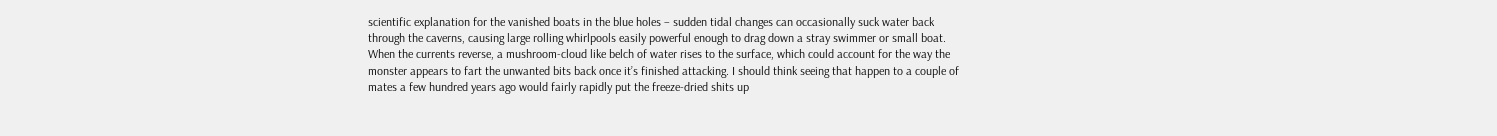scientific explanation for the vanished boats in the blue holes – sudden tidal changes can occasionally suck water back through the caverns, causing large rolling whirlpools easily powerful enough to drag down a stray swimmer or small boat. When the currents reverse, a mushroom-cloud like belch of water rises to the surface, which could account for the way the monster appears to fart the unwanted bits back once it’s finished attacking. I should think seeing that happen to a couple of mates a few hundred years ago would fairly rapidly put the freeze-dried shits up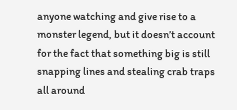anyone watching and give rise to a monster legend, but it doesn’t account for the fact that something big is still snapping lines and stealing crab traps all around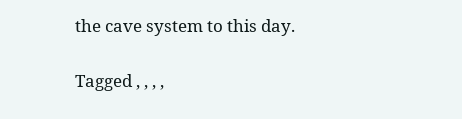the cave system to this day.

Tagged , , , ,